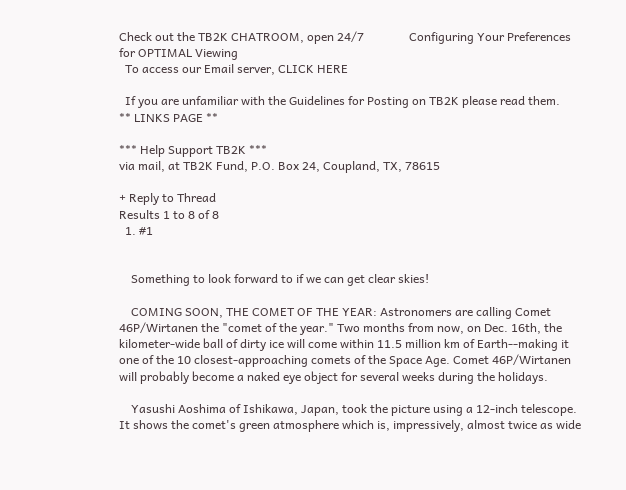Check out the TB2K CHATROOM, open 24/7               Configuring Your Preferences for OPTIMAL Viewing
  To access our Email server, CLICK HERE

  If you are unfamiliar with the Guidelines for Posting on TB2K please read them.      ** LINKS PAGE **

*** Help Support TB2K ***
via mail, at TB2K Fund, P.O. Box 24, Coupland, TX, 78615

+ Reply to Thread
Results 1 to 8 of 8
  1. #1


    Something to look forward to if we can get clear skies!

    COMING SOON, THE COMET OF THE YEAR: Astronomers are calling Comet 46P/Wirtanen the "comet of the year." Two months from now, on Dec. 16th, the kilometer-wide ball of dirty ice will come within 11.5 million km of Earth--making it one of the 10 closest-approaching comets of the Space Age. Comet 46P/Wirtanen will probably become a naked eye object for several weeks during the holidays.

    Yasushi Aoshima of Ishikawa, Japan, took the picture using a 12-inch telescope. It shows the comet's green atmosphere which is, impressively, almost twice as wide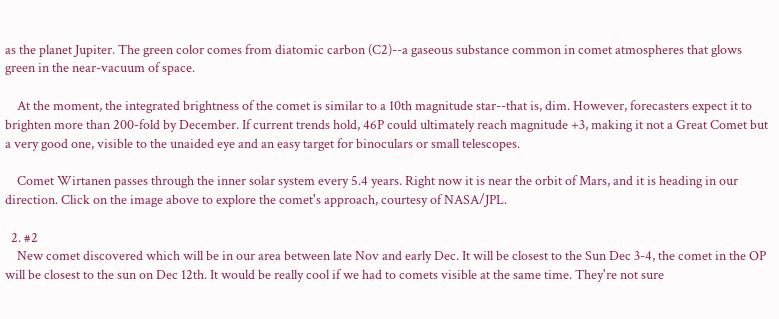as the planet Jupiter. The green color comes from diatomic carbon (C2)--a gaseous substance common in comet atmospheres that glows green in the near-vacuum of space.

    At the moment, the integrated brightness of the comet is similar to a 10th magnitude star--that is, dim. However, forecasters expect it to brighten more than 200-fold by December. If current trends hold, 46P could ultimately reach magnitude +3, making it not a Great Comet but a very good one, visible to the unaided eye and an easy target for binoculars or small telescopes.

    Comet Wirtanen passes through the inner solar system every 5.4 years. Right now it is near the orbit of Mars, and it is heading in our direction. Click on the image above to explore the comet's approach, courtesy of NASA/JPL.

  2. #2
    New comet discovered which will be in our area between late Nov and early Dec. It will be closest to the Sun Dec 3-4, the comet in the OP will be closest to the sun on Dec 12th. It would be really cool if we had to comets visible at the same time. They're not sure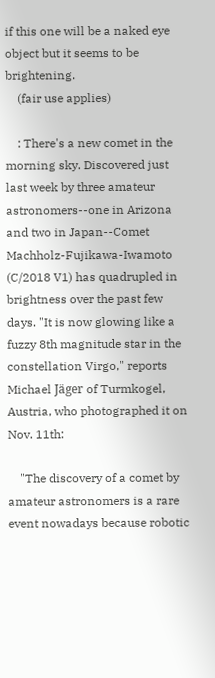if this one will be a naked eye object but it seems to be brightening.
    (fair use applies)

    : There's a new comet in the morning sky. Discovered just last week by three amateur astronomers--one in Arizona and two in Japan--Comet Machholz-Fujikawa-Iwamoto (C/2018 V1) has quadrupled in brightness over the past few days. "It is now glowing like a fuzzy 8th magnitude star in the constellation Virgo," reports Michael Jäger of Turmkogel, Austria, who photographed it on Nov. 11th:

    "The discovery of a comet by amateur astronomers is a rare event nowadays because robotic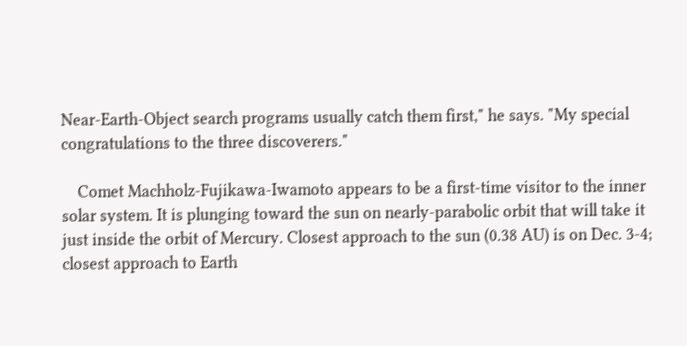Near-Earth-Object search programs usually catch them first," he says. "My special congratulations to the three discoverers."

    Comet Machholz-Fujikawa-Iwamoto appears to be a first-time visitor to the inner solar system. It is plunging toward the sun on nearly-parabolic orbit that will take it just inside the orbit of Mercury. Closest approach to the sun (0.38 AU) is on Dec. 3-4; closest approach to Earth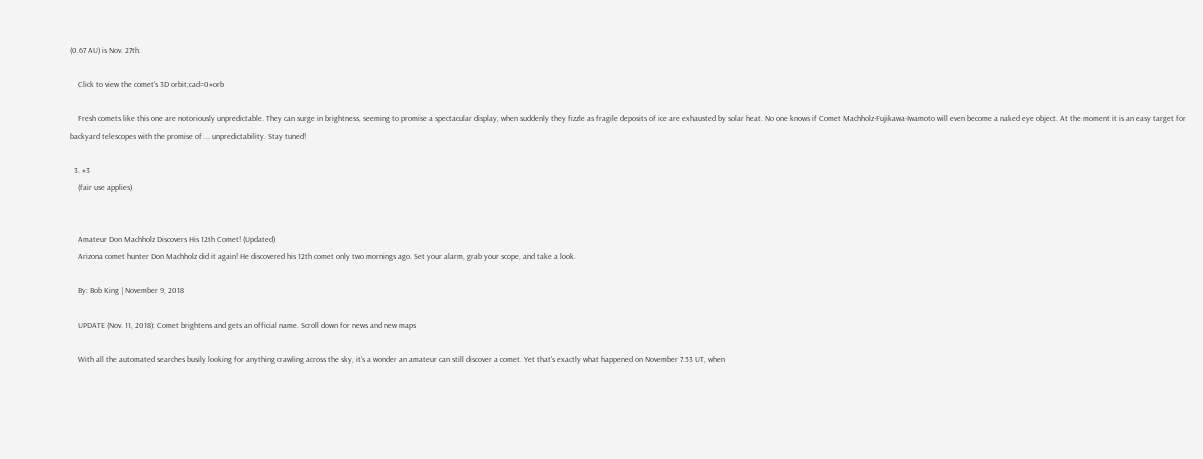(0.67 AU) is Nov. 27th.

    Click to view the comet's 3D orbit;cad=0#orb

    Fresh comets like this one are notoriously unpredictable. They can surge in brightness, seeming to promise a spectacular display, when suddenly they fizzle as fragile deposits of ice are exhausted by solar heat. No one knows if Comet Machholz-Fujikawa-Iwamoto will even become a naked eye object. At the moment it is an easy target for backyard telescopes with the promise of ... unpredictability. Stay tuned!

  3. #3
    (fair use applies)


    Amateur Don Machholz Discovers His 12th Comet! (Updated)
    Arizona comet hunter Don Machholz did it again! He discovered his 12th comet only two mornings ago. Set your alarm, grab your scope, and take a look.

    By: Bob King | November 9, 2018

    UPDATE (Nov. 11, 2018): Comet brightens and gets an official name. Scroll down for news and new maps

    With all the automated searches busily looking for anything crawling across the sky, it's a wonder an amateur can still discover a comet. Yet that's exactly what happened on November 7.53 UT, when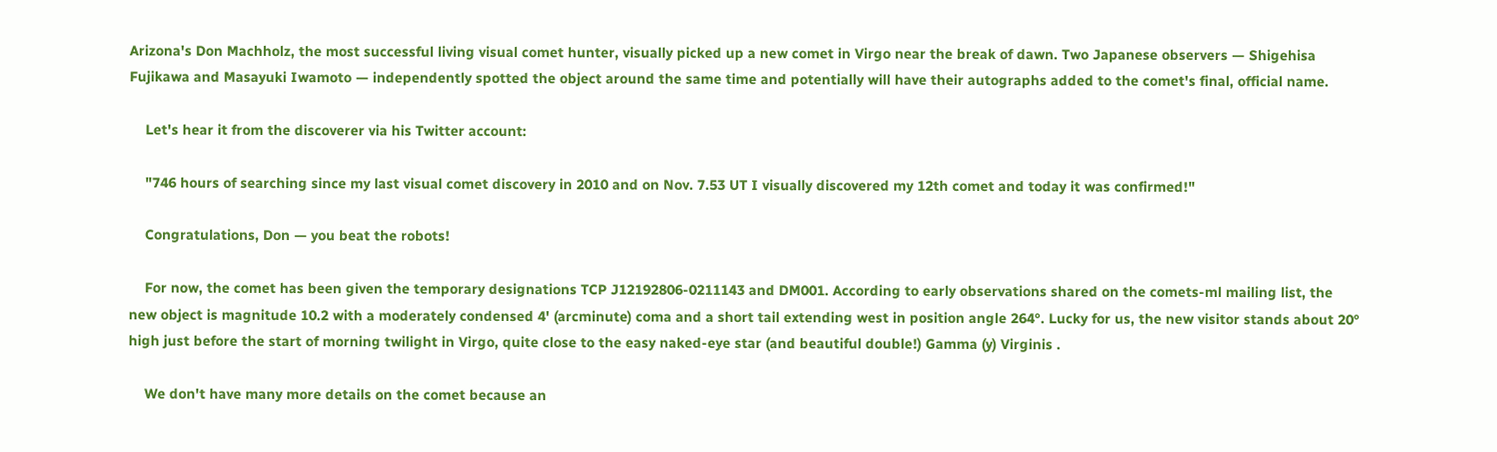Arizona's Don Machholz, the most successful living visual comet hunter, visually picked up a new comet in Virgo near the break of dawn. Two Japanese observers — Shigehisa Fujikawa and Masayuki Iwamoto — independently spotted the object around the same time and potentially will have their autographs added to the comet's final, official name.

    Let's hear it from the discoverer via his Twitter account:

    "746 hours of searching since my last visual comet discovery in 2010 and on Nov. 7.53 UT I visually discovered my 12th comet and today it was confirmed!"

    Congratulations, Don — you beat the robots!

    For now, the comet has been given the temporary designations TCP J12192806-0211143 and DM001. According to early observations shared on the comets-ml mailing list, the new object is magnitude 10.2 with a moderately condensed 4' (arcminute) coma and a short tail extending west in position angle 264°. Lucky for us, the new visitor stands about 20° high just before the start of morning twilight in Virgo, quite close to the easy naked-eye star (and beautiful double!) Gamma (y) Virginis .

    We don't have many more details on the comet because an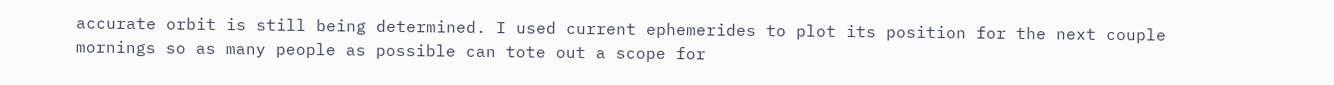accurate orbit is still being determined. I used current ephemerides to plot its position for the next couple mornings so as many people as possible can tote out a scope for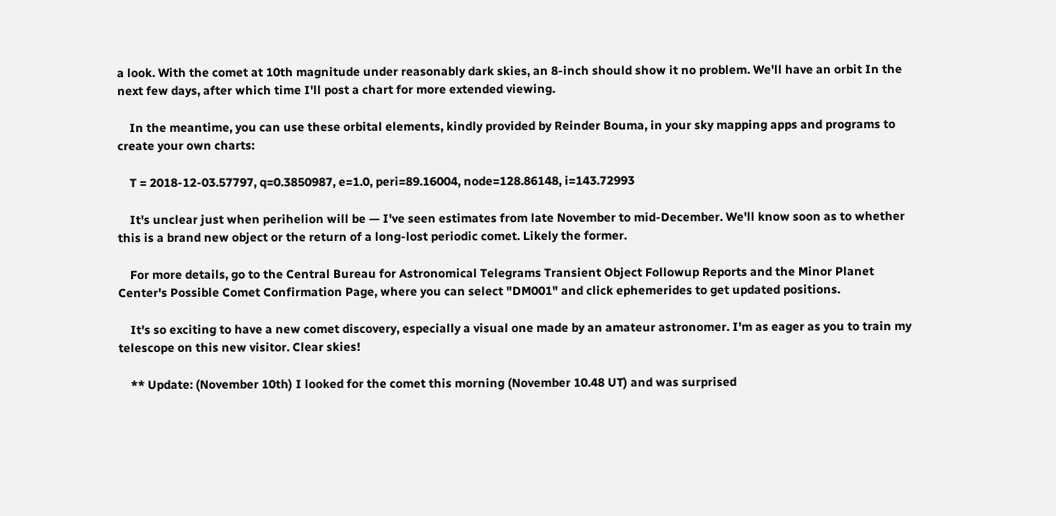a look. With the comet at 10th magnitude under reasonably dark skies, an 8-inch should show it no problem. We'll have an orbit In the next few days, after which time I'll post a chart for more extended viewing.

    In the meantime, you can use these orbital elements, kindly provided by Reinder Bouma, in your sky mapping apps and programs to create your own charts:

    T = 2018-12-03.57797, q=0.3850987, e=1.0, peri=89.16004, node=128.86148, i=143.72993

    It's unclear just when perihelion will be — I've seen estimates from late November to mid-December. We'll know soon as to whether this is a brand new object or the return of a long-lost periodic comet. Likely the former.

    For more details, go to the Central Bureau for Astronomical Telegrams Transient Object Followup Reports and the Minor Planet Center's Possible Comet Confirmation Page, where you can select "DM001" and click ephemerides to get updated positions.

    It's so exciting to have a new comet discovery, especially a visual one made by an amateur astronomer. I'm as eager as you to train my telescope on this new visitor. Clear skies!

    ** Update: (November 10th) I looked for the comet this morning (November 10.48 UT) and was surprised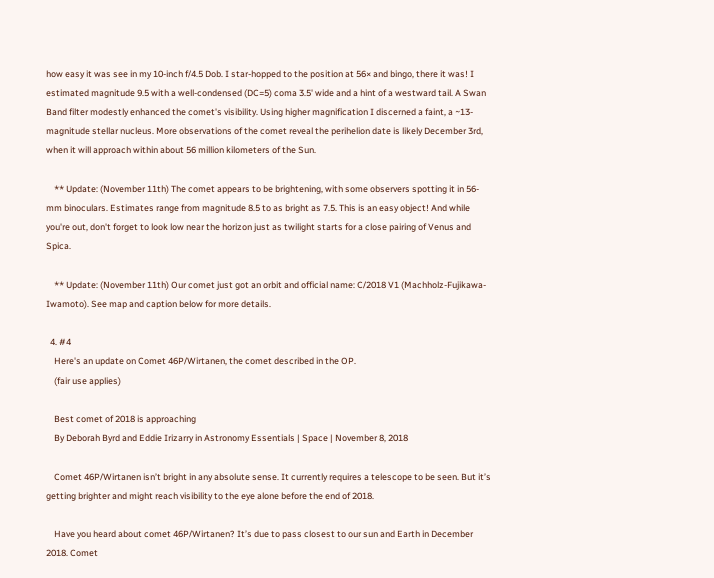how easy it was see in my 10-inch f/4.5 Dob. I star-hopped to the position at 56× and bingo, there it was! I estimated magnitude 9.5 with a well-condensed (DC=5) coma 3.5' wide and a hint of a westward tail. A Swan Band filter modestly enhanced the comet's visibility. Using higher magnification I discerned a faint, a ~13-magnitude stellar nucleus. More observations of the comet reveal the perihelion date is likely December 3rd, when it will approach within about 56 million kilometers of the Sun.

    ** Update: (November 11th) The comet appears to be brightening, with some observers spotting it in 56-mm binoculars. Estimates range from magnitude 8.5 to as bright as 7.5. This is an easy object! And while you're out, don't forget to look low near the horizon just as twilight starts for a close pairing of Venus and Spica.

    ** Update: (November 11th) Our comet just got an orbit and official name: C/2018 V1 (Machholz-Fujikawa-Iwamoto). See map and caption below for more details.

  4. #4
    Here's an update on Comet 46P/Wirtanen, the comet described in the OP.
    (fair use applies)

    Best comet of 2018 is approaching
    By Deborah Byrd and Eddie Irizarry in Astronomy Essentials | Space | November 8, 2018

    Comet 46P/Wirtanen isn’t bright in any absolute sense. It currently requires a telescope to be seen. But it’s getting brighter and might reach visibility to the eye alone before the end of 2018.

    Have you heard about comet 46P/Wirtanen? It’s due to pass closest to our sun and Earth in December 2018. Comet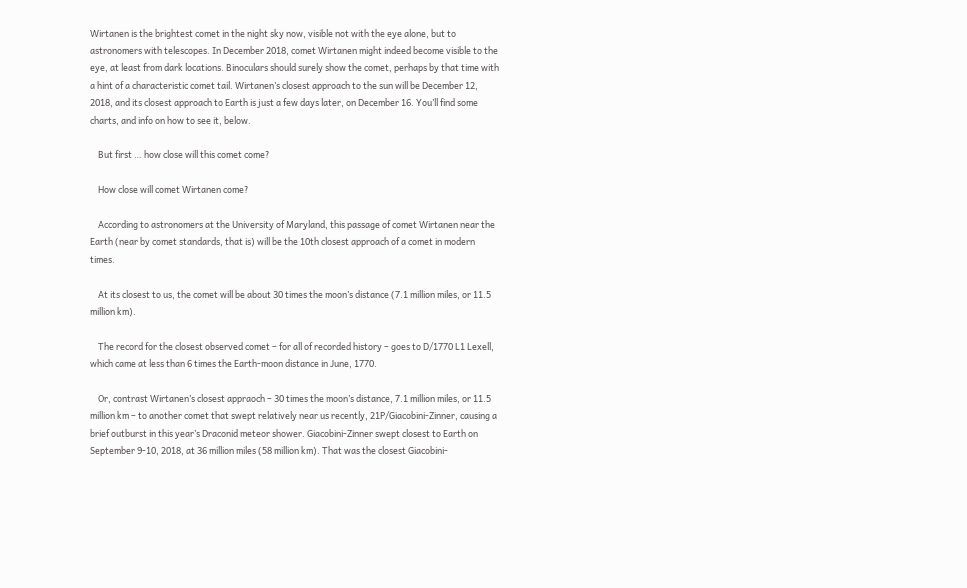Wirtanen is the brightest comet in the night sky now, visible not with the eye alone, but to astronomers with telescopes. In December 2018, comet Wirtanen might indeed become visible to the eye, at least from dark locations. Binoculars should surely show the comet, perhaps by that time with a hint of a characteristic comet tail. Wirtanen’s closest approach to the sun will be December 12, 2018, and its closest approach to Earth is just a few days later, on December 16. You’ll find some charts, and info on how to see it, below.

    But first … how close will this comet come?

    How close will comet Wirtanen come?

    According to astronomers at the University of Maryland, this passage of comet Wirtanen near the Earth (near by comet standards, that is) will be the 10th closest approach of a comet in modern times.

    At its closest to us, the comet will be about 30 times the moon’s distance (7.1 million miles, or 11.5 million km).

    The record for the closest observed comet – for all of recorded history – goes to D/1770 L1 Lexell, which came at less than 6 times the Earth-moon distance in June, 1770.

    Or, contrast Wirtanen’s closest appraoch – 30 times the moon’s distance, 7.1 million miles, or 11.5 million km – to another comet that swept relatively near us recently, 21P/Giacobini-Zinner, causing a brief outburst in this year’s Draconid meteor shower. Giacobini-Zinner swept closest to Earth on September 9-10, 2018, at 36 million miles (58 million km). That was the closest Giacobini-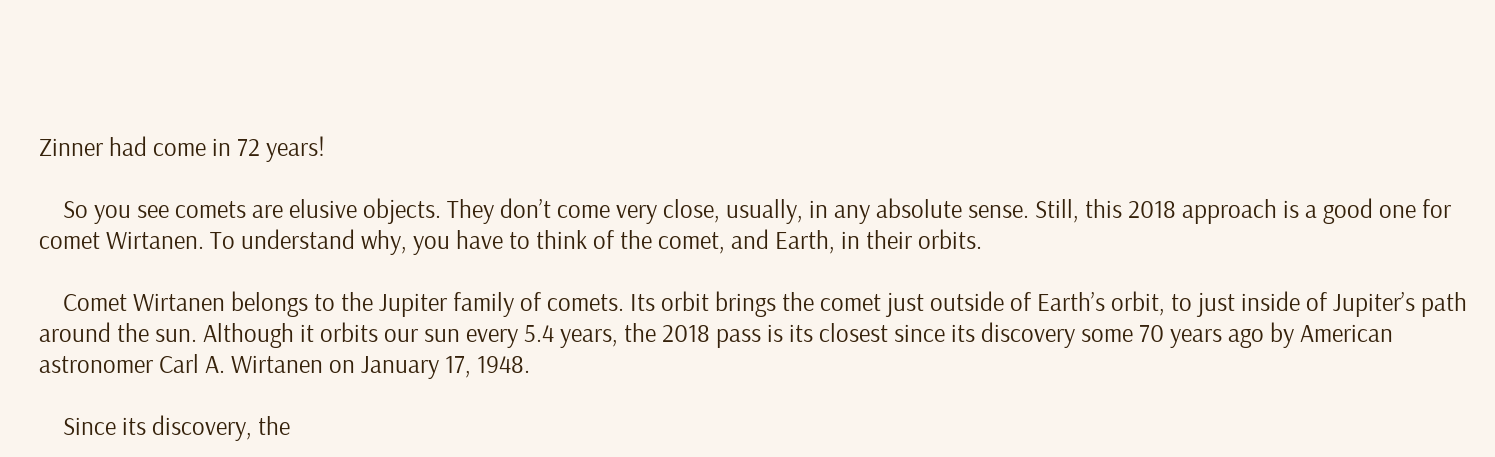Zinner had come in 72 years!

    So you see comets are elusive objects. They don’t come very close, usually, in any absolute sense. Still, this 2018 approach is a good one for comet Wirtanen. To understand why, you have to think of the comet, and Earth, in their orbits.

    Comet Wirtanen belongs to the Jupiter family of comets. Its orbit brings the comet just outside of Earth’s orbit, to just inside of Jupiter’s path around the sun. Although it orbits our sun every 5.4 years, the 2018 pass is its closest since its discovery some 70 years ago by American astronomer Carl A. Wirtanen on January 17, 1948.

    Since its discovery, the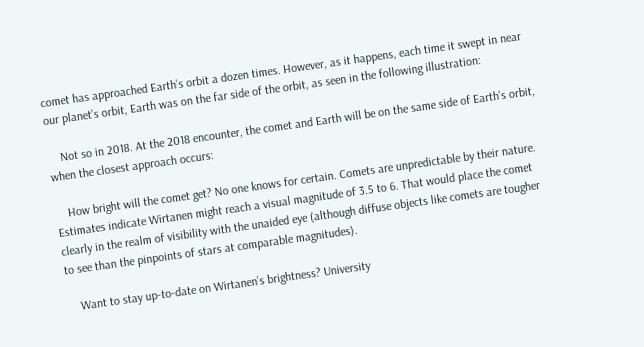comet has approached Earth’s orbit a dozen times. However, as it happens, each time it swept in near our planet’s orbit, Earth was on the far side of the orbit, as seen in the following illustration:

    Not so in 2018. At the 2018 encounter, the comet and Earth will be on the same side of Earth’s orbit, when the closest approach occurs:

    How bright will the comet get? No one knows for certain. Comets are unpredictable by their nature. Estimates indicate Wirtanen might reach a visual magnitude of 3.5 to 6. That would place the comet clearly in the realm of visibility with the unaided eye (although diffuse objects like comets are tougher to see than the pinpoints of stars at comparable magnitudes).

    Want to stay up-to-date on Wirtanen’s brightness? University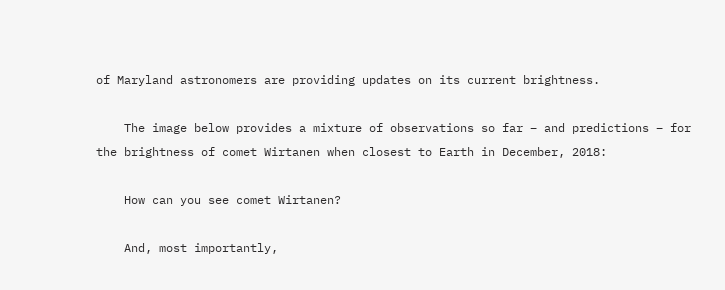of Maryland astronomers are providing updates on its current brightness.

    The image below provides a mixture of observations so far – and predictions – for the brightness of comet Wirtanen when closest to Earth in December, 2018:

    How can you see comet Wirtanen?

    And, most importantly,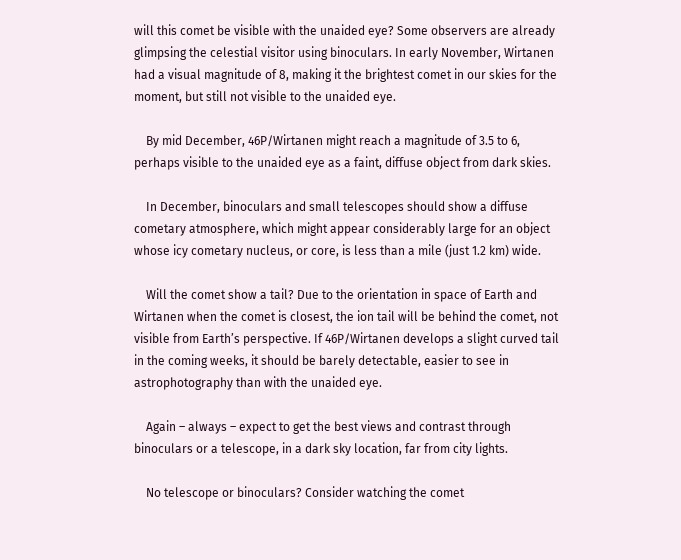will this comet be visible with the unaided eye? Some observers are already glimpsing the celestial visitor using binoculars. In early November, Wirtanen had a visual magnitude of 8, making it the brightest comet in our skies for the moment, but still not visible to the unaided eye.

    By mid December, 46P/Wirtanen might reach a magnitude of 3.5 to 6, perhaps visible to the unaided eye as a faint, diffuse object from dark skies.

    In December, binoculars and small telescopes should show a diffuse cometary atmosphere, which might appear considerably large for an object whose icy cometary nucleus, or core, is less than a mile (just 1.2 km) wide.

    Will the comet show a tail? Due to the orientation in space of Earth and Wirtanen when the comet is closest, the ion tail will be behind the comet, not visible from Earth’s perspective. If 46P/Wirtanen develops a slight curved tail in the coming weeks, it should be barely detectable, easier to see in astrophotography than with the unaided eye.

    Again – always – expect to get the best views and contrast through binoculars or a telescope, in a dark sky location, far from city lights.

    No telescope or binoculars? Consider watching the comet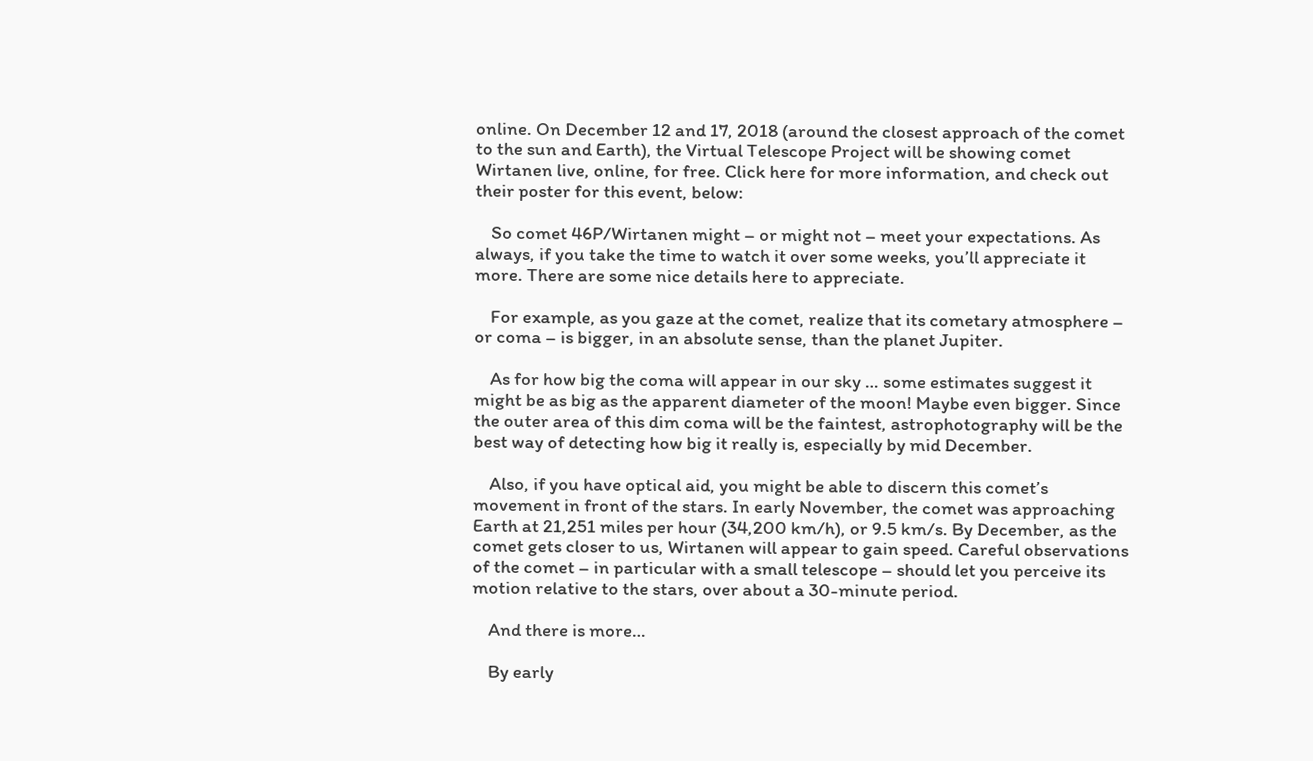online. On December 12 and 17, 2018 (around the closest approach of the comet to the sun and Earth), the Virtual Telescope Project will be showing comet Wirtanen live, online, for free. Click here for more information, and check out their poster for this event, below:

    So comet 46P/Wirtanen might – or might not – meet your expectations. As always, if you take the time to watch it over some weeks, you’ll appreciate it more. There are some nice details here to appreciate.

    For example, as you gaze at the comet, realize that its cometary atmosphere – or coma – is bigger, in an absolute sense, than the planet Jupiter.

    As for how big the coma will appear in our sky … some estimates suggest it might be as big as the apparent diameter of the moon! Maybe even bigger. Since the outer area of this dim coma will be the faintest, astrophotography will be the best way of detecting how big it really is, especially by mid December.

    Also, if you have optical aid, you might be able to discern this comet’s movement in front of the stars. In early November, the comet was approaching Earth at 21,251 miles per hour (34,200 km/h), or 9.5 km/s. By December, as the comet gets closer to us, Wirtanen will appear to gain speed. Careful observations of the comet – in particular with a small telescope – should let you perceive its motion relative to the stars, over about a 30-minute period.

    And there is more…

    By early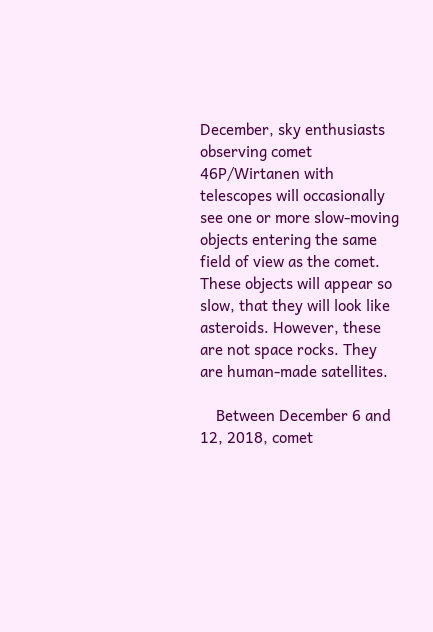December, sky enthusiasts observing comet 46P/Wirtanen with telescopes will occasionally see one or more slow-moving objects entering the same field of view as the comet. These objects will appear so slow, that they will look like asteroids. However, these are not space rocks. They are human-made satellites.

    Between December 6 and 12, 2018, comet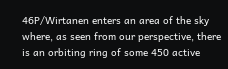46P/Wirtanen enters an area of the sky where, as seen from our perspective, there is an orbiting ring of some 450 active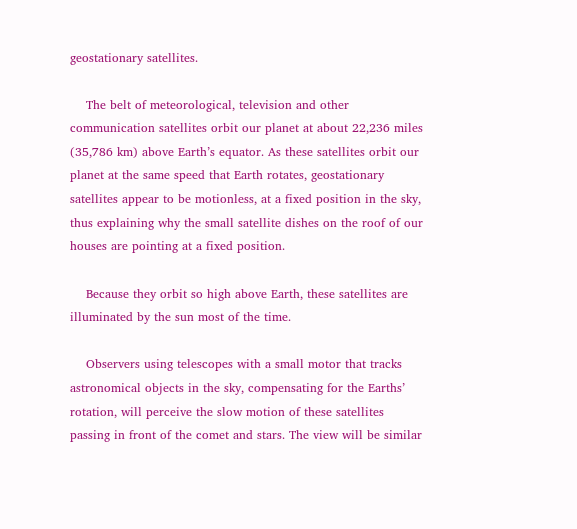geostationary satellites.

    The belt of meteorological, television and other communication satellites orbit our planet at about 22,236 miles (35,786 km) above Earth’s equator. As these satellites orbit our planet at the same speed that Earth rotates, geostationary satellites appear to be motionless, at a fixed position in the sky, thus explaining why the small satellite dishes on the roof of our houses are pointing at a fixed position.

    Because they orbit so high above Earth, these satellites are illuminated by the sun most of the time.

    Observers using telescopes with a small motor that tracks astronomical objects in the sky, compensating for the Earths’ rotation, will perceive the slow motion of these satellites passing in front of the comet and stars. The view will be similar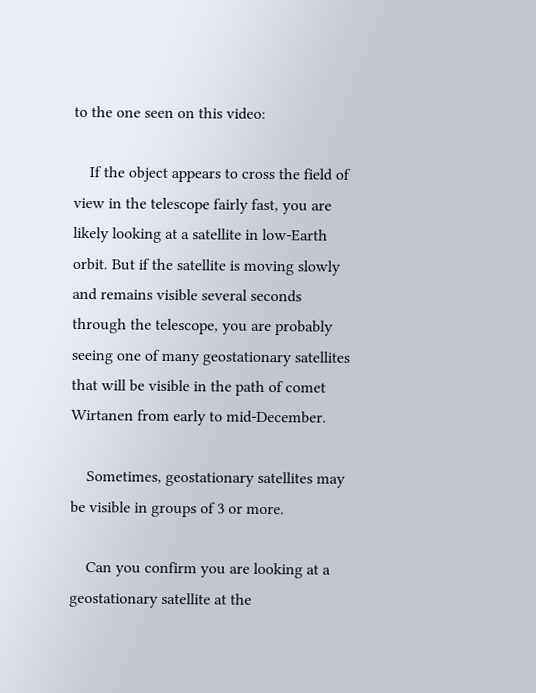to the one seen on this video:

    If the object appears to cross the field of view in the telescope fairly fast, you are likely looking at a satellite in low-Earth orbit. But if the satellite is moving slowly and remains visible several seconds through the telescope, you are probably seeing one of many geostationary satellites that will be visible in the path of comet Wirtanen from early to mid-December.

    Sometimes, geostationary satellites may be visible in groups of 3 or more.

    Can you confirm you are looking at a geostationary satellite at the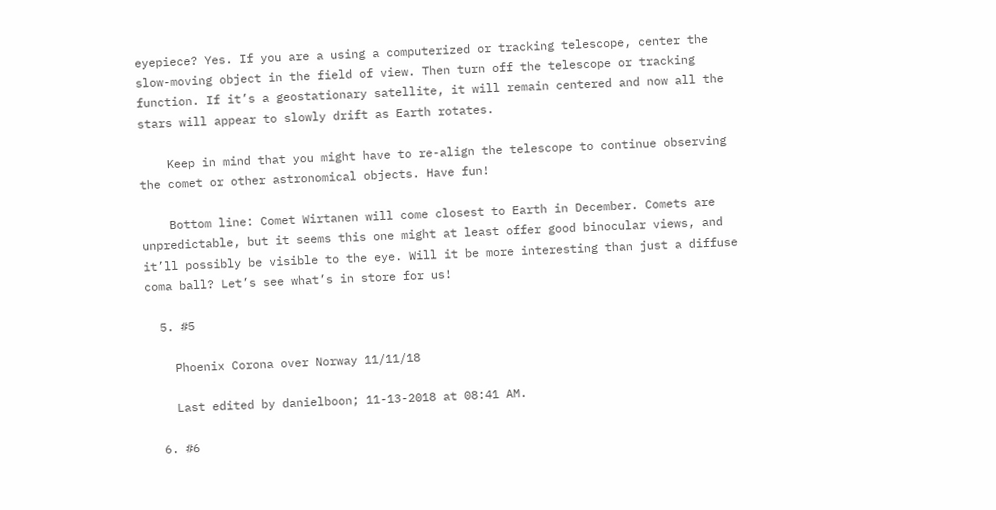eyepiece? Yes. If you are a using a computerized or tracking telescope, center the slow-moving object in the field of view. Then turn off the telescope or tracking function. If it’s a geostationary satellite, it will remain centered and now all the stars will appear to slowly drift as Earth rotates.

    Keep in mind that you might have to re-align the telescope to continue observing the comet or other astronomical objects. Have fun!

    Bottom line: Comet Wirtanen will come closest to Earth in December. Comets are unpredictable, but it seems this one might at least offer good binocular views, and it’ll possibly be visible to the eye. Will it be more interesting than just a diffuse coma ball? Let’s see what’s in store for us!

  5. #5

    Phoenix Corona over Norway 11/11/18

    Last edited by danielboon; 11-13-2018 at 08:41 AM.

  6. #6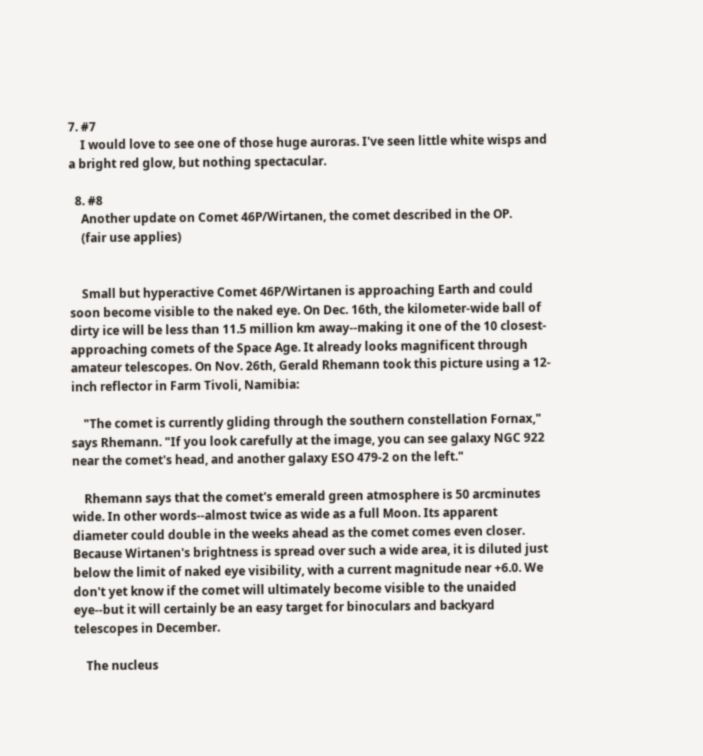7. #7
    I would love to see one of those huge auroras. I've seen little white wisps and a bright red glow, but nothing spectacular.

  8. #8
    Another update on Comet 46P/Wirtanen, the comet described in the OP.
    (fair use applies)


    Small but hyperactive Comet 46P/Wirtanen is approaching Earth and could soon become visible to the naked eye. On Dec. 16th, the kilometer-wide ball of dirty ice will be less than 11.5 million km away--making it one of the 10 closest-approaching comets of the Space Age. It already looks magnificent through amateur telescopes. On Nov. 26th, Gerald Rhemann took this picture using a 12-inch reflector in Farm Tivoli, Namibia:

    "The comet is currently gliding through the southern constellation Fornax," says Rhemann. "If you look carefully at the image, you can see galaxy NGC 922 near the comet's head, and another galaxy ESO 479-2 on the left."

    Rhemann says that the comet's emerald green atmosphere is 50 arcminutes wide. In other words--almost twice as wide as a full Moon. Its apparent diameter could double in the weeks ahead as the comet comes even closer. Because Wirtanen's brightness is spread over such a wide area, it is diluted just below the limit of naked eye visibility, with a current magnitude near +6.0. We don't yet know if the comet will ultimately become visible to the unaided eye--but it will certainly be an easy target for binoculars and backyard telescopes in December.

    The nucleus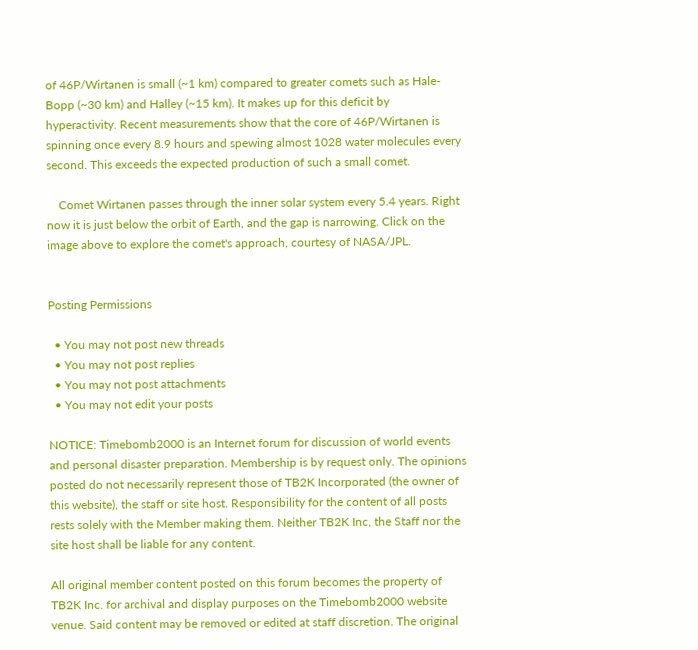of 46P/Wirtanen is small (~1 km) compared to greater comets such as Hale-Bopp (~30 km) and Halley (~15 km). It makes up for this deficit by hyperactivity. Recent measurements show that the core of 46P/Wirtanen is spinning once every 8.9 hours and spewing almost 1028 water molecules every second. This exceeds the expected production of such a small comet.

    Comet Wirtanen passes through the inner solar system every 5.4 years. Right now it is just below the orbit of Earth, and the gap is narrowing. Click on the image above to explore the comet's approach, courtesy of NASA/JPL.


Posting Permissions

  • You may not post new threads
  • You may not post replies
  • You may not post attachments
  • You may not edit your posts

NOTICE: Timebomb2000 is an Internet forum for discussion of world events and personal disaster preparation. Membership is by request only. The opinions posted do not necessarily represent those of TB2K Incorporated (the owner of this website), the staff or site host. Responsibility for the content of all posts rests solely with the Member making them. Neither TB2K Inc, the Staff nor the site host shall be liable for any content.

All original member content posted on this forum becomes the property of TB2K Inc. for archival and display purposes on the Timebomb2000 website venue. Said content may be removed or edited at staff discretion. The original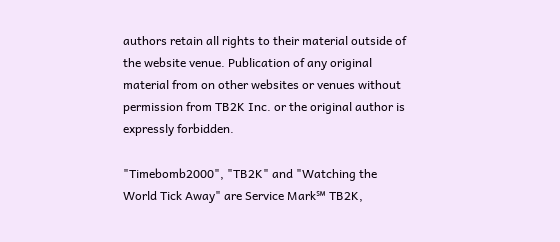authors retain all rights to their material outside of the website venue. Publication of any original material from on other websites or venues without permission from TB2K Inc. or the original author is expressly forbidden.

"Timebomb2000", "TB2K" and "Watching the World Tick Away" are Service Mark℠ TB2K,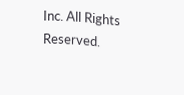Inc. All Rights Reserved.